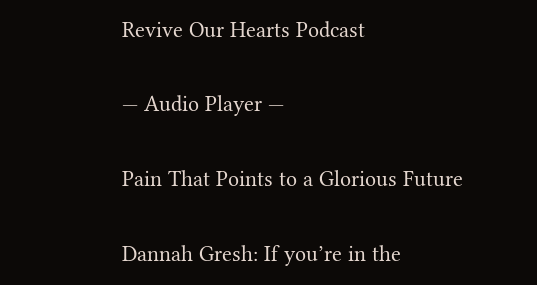Revive Our Hearts Podcast

— Audio Player —

Pain That Points to a Glorious Future

Dannah Gresh: If you’re in the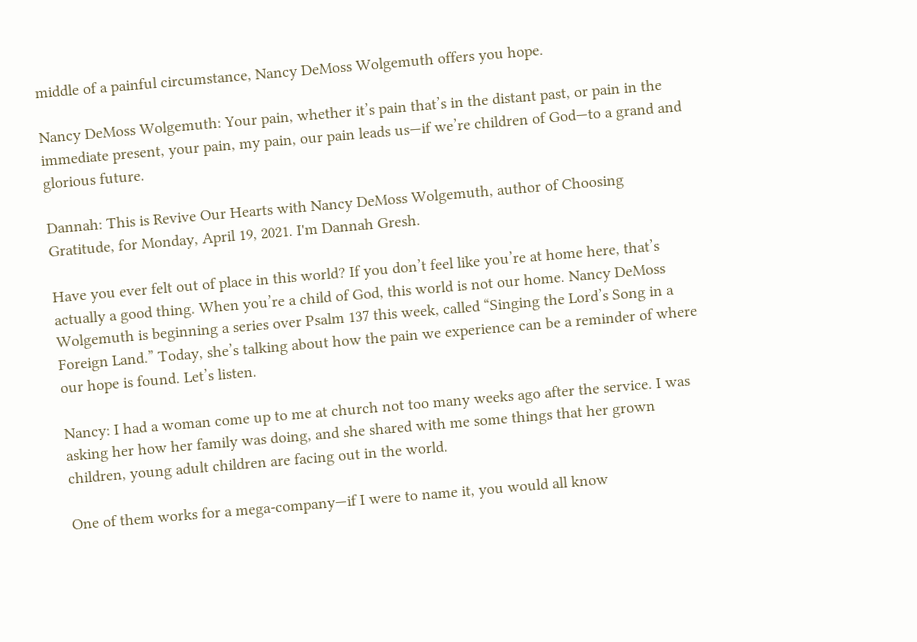middle of a painful circumstance, Nancy DeMoss Wolgemuth offers you hope.

Nancy DeMoss Wolgemuth: Your pain, whether it’s pain that’s in the distant past, or pain in the immediate present, your pain, my pain, our pain leads us—if we’re children of God—to a grand and glorious future.

Dannah: This is Revive Our Hearts with Nancy DeMoss Wolgemuth, author of Choosing Gratitude, for Monday, April 19, 2021. I'm Dannah Gresh.

Have you ever felt out of place in this world? If you don’t feel like you’re at home here, that’s actually a good thing. When you’re a child of God, this world is not our home. Nancy DeMoss Wolgemuth is beginning a series over Psalm 137 this week, called “Singing the Lord’s Song in a Foreign Land.” Today, she’s talking about how the pain we experience can be a reminder of where our hope is found. Let’s listen.

Nancy: I had a woman come up to me at church not too many weeks ago after the service. I was asking her how her family was doing, and she shared with me some things that her grown children, young adult children are facing out in the world.

One of them works for a mega-company—if I were to name it, you would all know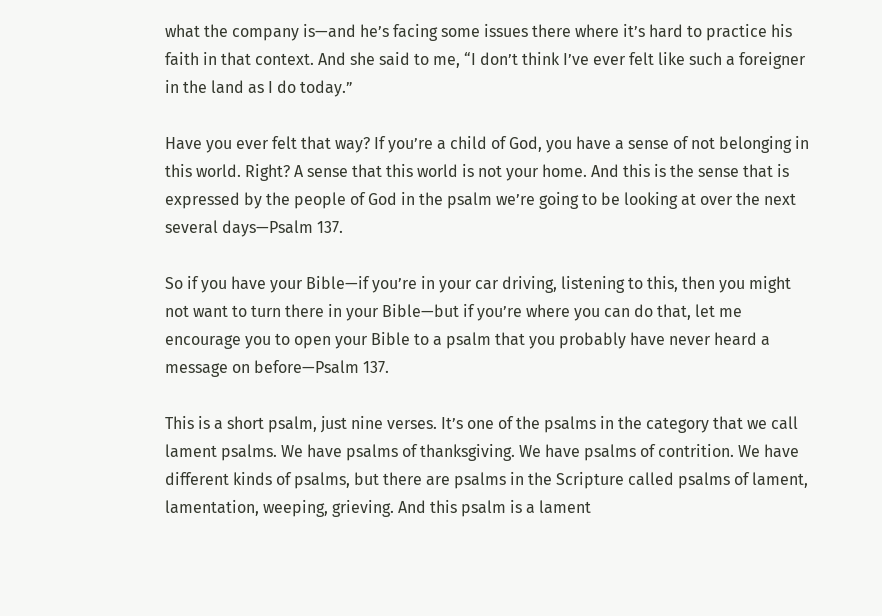what the company is—and he’s facing some issues there where it’s hard to practice his faith in that context. And she said to me, “I don’t think I’ve ever felt like such a foreigner in the land as I do today.”

Have you ever felt that way? If you’re a child of God, you have a sense of not belonging in this world. Right? A sense that this world is not your home. And this is the sense that is expressed by the people of God in the psalm we’re going to be looking at over the next several days—Psalm 137.

So if you have your Bible—if you’re in your car driving, listening to this, then you might not want to turn there in your Bible—but if you’re where you can do that, let me encourage you to open your Bible to a psalm that you probably have never heard a message on before—Psalm 137.

This is a short psalm, just nine verses. It’s one of the psalms in the category that we call lament psalms. We have psalms of thanksgiving. We have psalms of contrition. We have different kinds of psalms, but there are psalms in the Scripture called psalms of lament, lamentation, weeping, grieving. And this psalm is a lament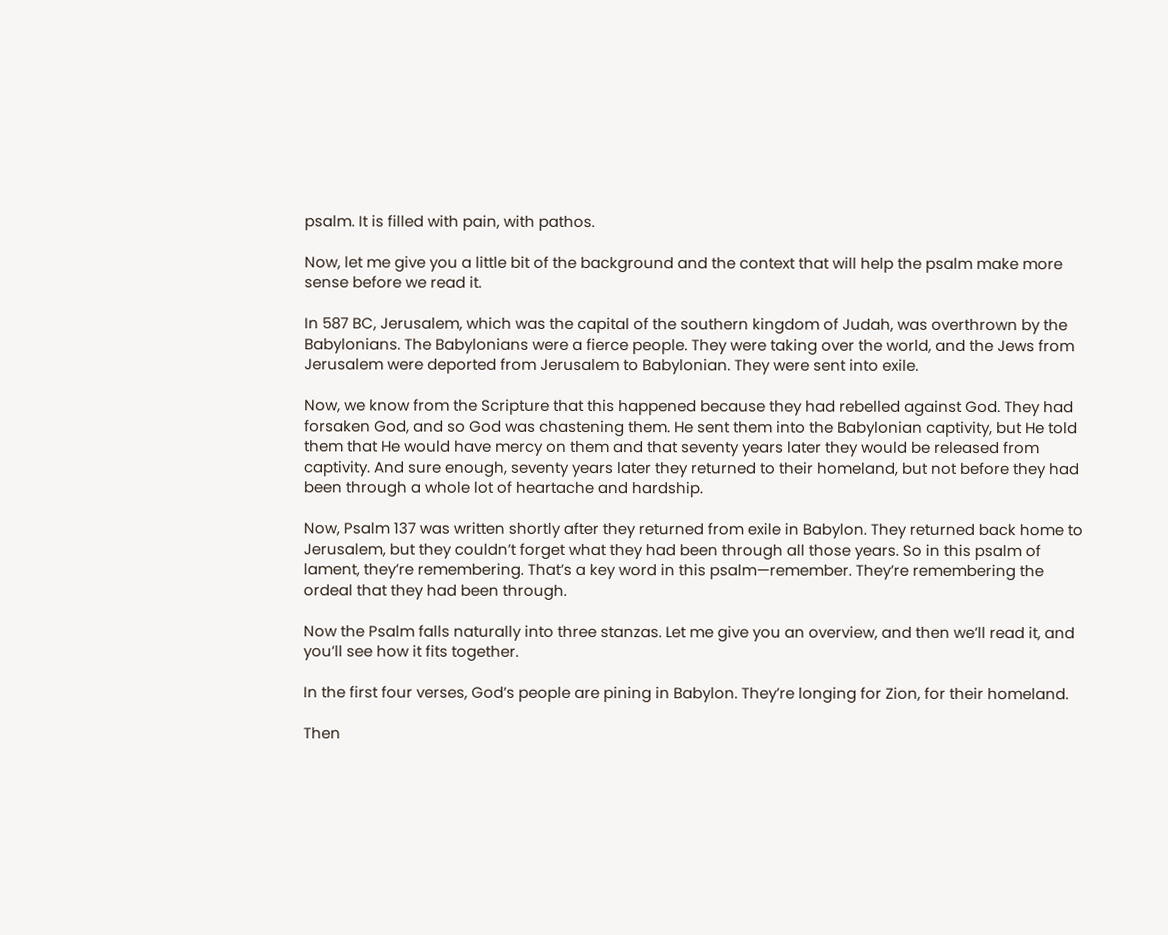psalm. It is filled with pain, with pathos.

Now, let me give you a little bit of the background and the context that will help the psalm make more sense before we read it.

In 587 BC, Jerusalem, which was the capital of the southern kingdom of Judah, was overthrown by the Babylonians. The Babylonians were a fierce people. They were taking over the world, and the Jews from Jerusalem were deported from Jerusalem to Babylonian. They were sent into exile.

Now, we know from the Scripture that this happened because they had rebelled against God. They had forsaken God, and so God was chastening them. He sent them into the Babylonian captivity, but He told them that He would have mercy on them and that seventy years later they would be released from captivity. And sure enough, seventy years later they returned to their homeland, but not before they had been through a whole lot of heartache and hardship.

Now, Psalm 137 was written shortly after they returned from exile in Babylon. They returned back home to Jerusalem, but they couldn’t forget what they had been through all those years. So in this psalm of lament, they’re remembering. That’s a key word in this psalm—remember. They’re remembering the ordeal that they had been through.

Now the Psalm falls naturally into three stanzas. Let me give you an overview, and then we’ll read it, and you’ll see how it fits together.

In the first four verses, God’s people are pining in Babylon. They’re longing for Zion, for their homeland.

Then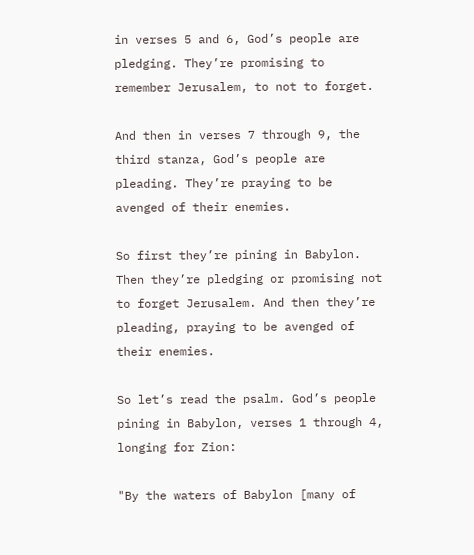in verses 5 and 6, God’s people are pledging. They’re promising to remember Jerusalem, to not to forget.

And then in verses 7 through 9, the third stanza, God’s people are pleading. They’re praying to be avenged of their enemies.

So first they’re pining in Babylon. Then they’re pledging or promising not to forget Jerusalem. And then they’re pleading, praying to be avenged of their enemies.

So let’s read the psalm. God’s people pining in Babylon, verses 1 through 4, longing for Zion:

"By the waters of Babylon [many of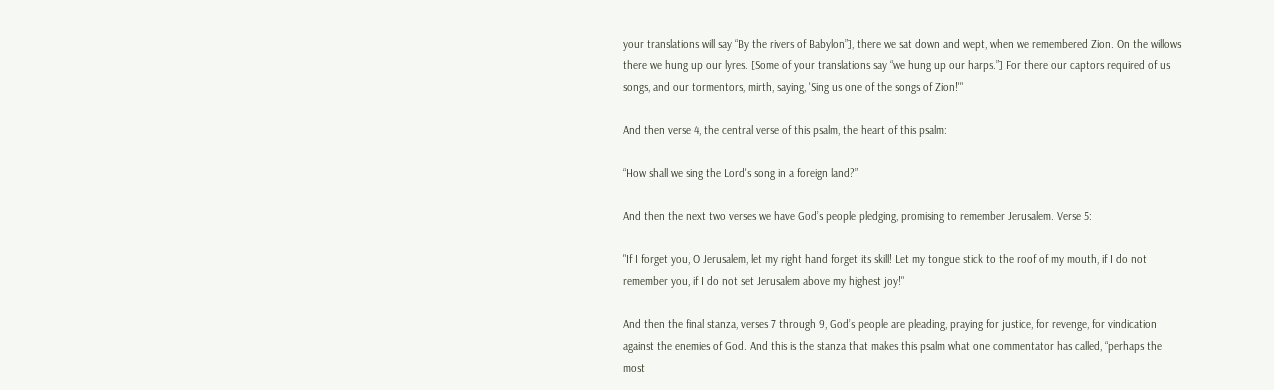your translations will say “By the rivers of Babylon”], there we sat down and wept, when we remembered Zion. On the willows there we hung up our lyres. [Some of your translations say “we hung up our harps.”] For there our captors required of us songs, and our tormentors, mirth, saying, 'Sing us one of the songs of Zion!'"

And then verse 4, the central verse of this psalm, the heart of this psalm:

“How shall we sing the Lord's song in a foreign land?”

And then the next two verses we have God’s people pledging, promising to remember Jerusalem. Verse 5:

"If I forget you, O Jerusalem, let my right hand forget its skill! Let my tongue stick to the roof of my mouth, if I do not remember you, if I do not set Jerusalem above my highest joy!"

And then the final stanza, verses 7 through 9, God’s people are pleading, praying for justice, for revenge, for vindication against the enemies of God. And this is the stanza that makes this psalm what one commentator has called, “perhaps the most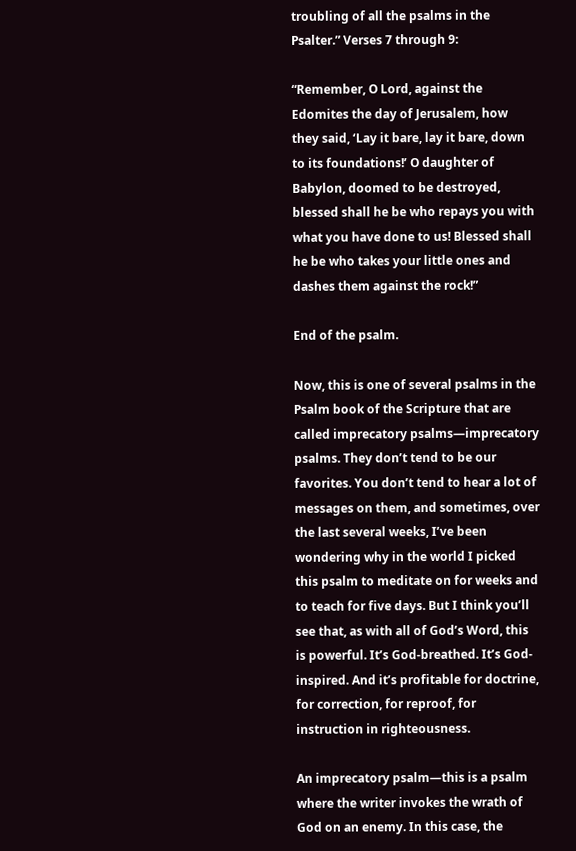troubling of all the psalms in the Psalter.” Verses 7 through 9:

“Remember, O Lord, against the Edomites the day of Jerusalem, how they said, ‘Lay it bare, lay it bare, down to its foundations!’ O daughter of Babylon, doomed to be destroyed, blessed shall he be who repays you with what you have done to us! Blessed shall he be who takes your little ones and dashes them against the rock!”

End of the psalm.

Now, this is one of several psalms in the Psalm book of the Scripture that are called imprecatory psalms—imprecatory psalms. They don’t tend to be our favorites. You don’t tend to hear a lot of messages on them, and sometimes, over the last several weeks, I’ve been wondering why in the world I picked this psalm to meditate on for weeks and to teach for five days. But I think you’ll see that, as with all of God’s Word, this is powerful. It’s God-breathed. It’s God-inspired. And it’s profitable for doctrine, for correction, for reproof, for instruction in righteousness.

An imprecatory psalm—this is a psalm where the writer invokes the wrath of God on an enemy. In this case, the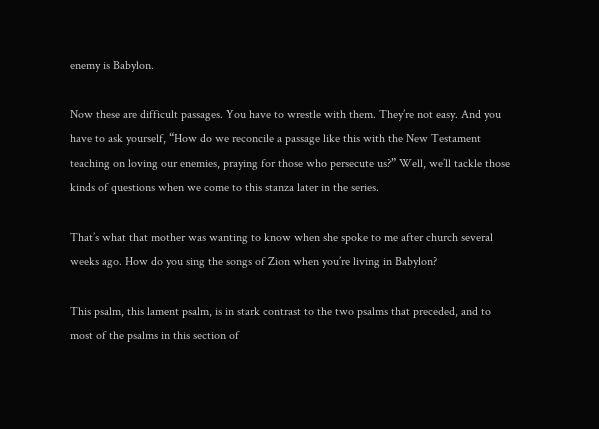enemy is Babylon.

Now these are difficult passages. You have to wrestle with them. They’re not easy. And you have to ask yourself, “How do we reconcile a passage like this with the New Testament teaching on loving our enemies, praying for those who persecute us?” Well, we’ll tackle those kinds of questions when we come to this stanza later in the series.

That’s what that mother was wanting to know when she spoke to me after church several weeks ago. How do you sing the songs of Zion when you’re living in Babylon?

This psalm, this lament psalm, is in stark contrast to the two psalms that preceded, and to most of the psalms in this section of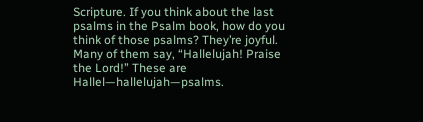Scripture. If you think about the last psalms in the Psalm book, how do you think of those psalms? They’re joyful. Many of them say, “Hallelujah! Praise the Lord!” These are Hallel—hallelujah—psalms.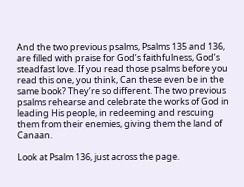And the two previous psalms, Psalms 135 and 136, are filled with praise for God’s faithfulness, God’s steadfast love. If you read those psalms before you read this one, you think, Can these even be in the same book? They’re so different. The two previous psalms rehearse and celebrate the works of God in leading His people, in redeeming and rescuing them from their enemies, giving them the land of Canaan.

Look at Psalm 136, just across the page.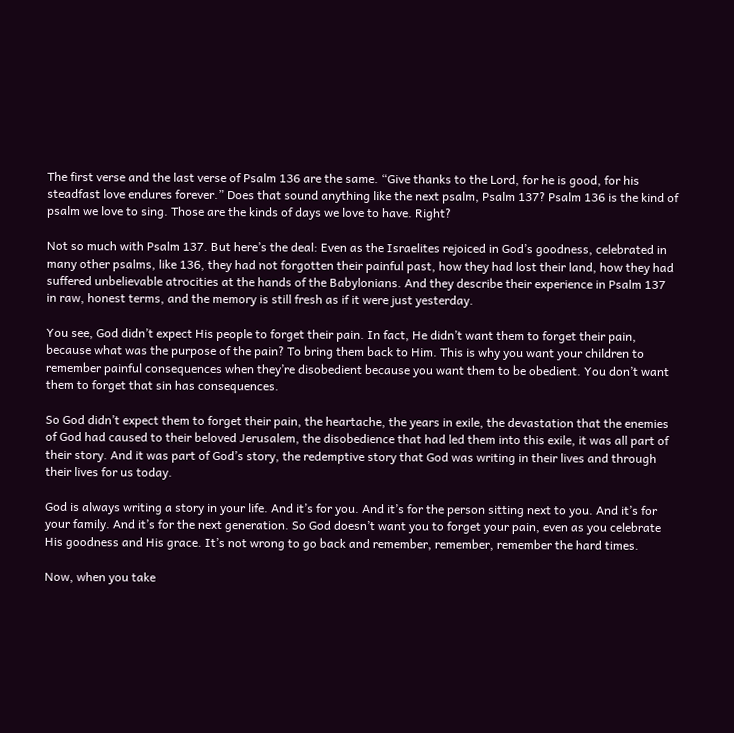The first verse and the last verse of Psalm 136 are the same. “Give thanks to the Lord, for he is good, for his steadfast love endures forever.” Does that sound anything like the next psalm, Psalm 137? Psalm 136 is the kind of psalm we love to sing. Those are the kinds of days we love to have. Right?

Not so much with Psalm 137. But here’s the deal: Even as the Israelites rejoiced in God’s goodness, celebrated in many other psalms, like 136, they had not forgotten their painful past, how they had lost their land, how they had suffered unbelievable atrocities at the hands of the Babylonians. And they describe their experience in Psalm 137 in raw, honest terms, and the memory is still fresh as if it were just yesterday.

You see, God didn’t expect His people to forget their pain. In fact, He didn’t want them to forget their pain, because what was the purpose of the pain? To bring them back to Him. This is why you want your children to remember painful consequences when they’re disobedient because you want them to be obedient. You don’t want them to forget that sin has consequences.

So God didn’t expect them to forget their pain, the heartache, the years in exile, the devastation that the enemies of God had caused to their beloved Jerusalem, the disobedience that had led them into this exile, it was all part of their story. And it was part of God’s story, the redemptive story that God was writing in their lives and through their lives for us today.

God is always writing a story in your life. And it’s for you. And it’s for the person sitting next to you. And it’s for your family. And it’s for the next generation. So God doesn’t want you to forget your pain, even as you celebrate His goodness and His grace. It’s not wrong to go back and remember, remember, remember the hard times.

Now, when you take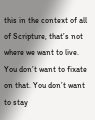this in the context of all of Scripture, that’s not where we want to live. You don’t want to fixate on that. You don’t want to stay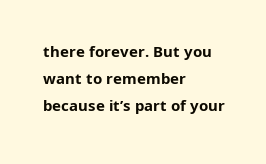there forever. But you want to remember because it’s part of your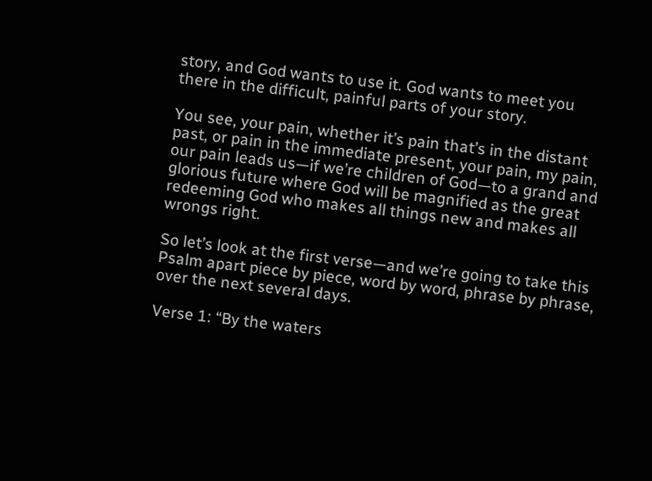story, and God wants to use it. God wants to meet you there in the difficult, painful parts of your story.

You see, your pain, whether it’s pain that’s in the distant past, or pain in the immediate present, your pain, my pain, our pain leads us—if we’re children of God—to a grand and glorious future where God will be magnified as the great redeeming God who makes all things new and makes all wrongs right.

So let’s look at the first verse—and we’re going to take this Psalm apart piece by piece, word by word, phrase by phrase, over the next several days.

Verse 1: “By the waters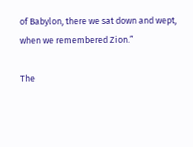of Babylon, there we sat down and wept, when we remembered Zion.”

The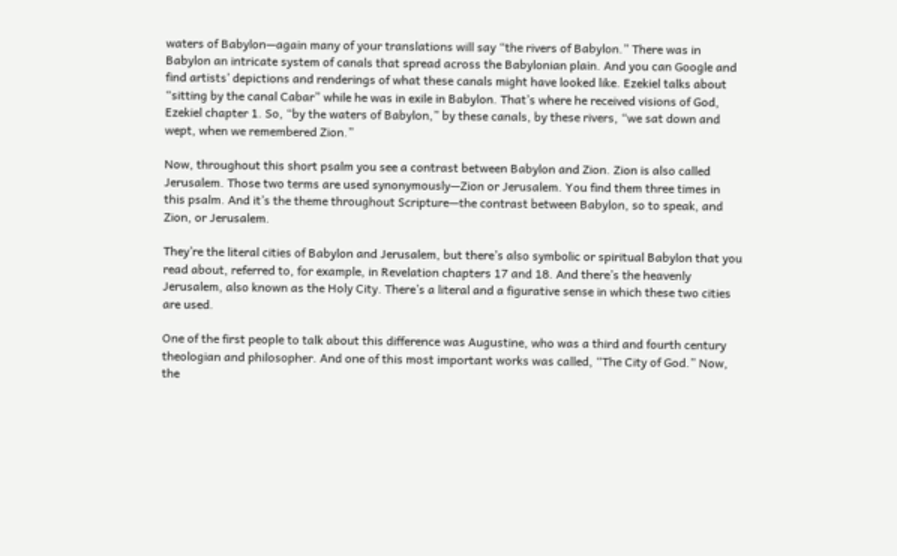waters of Babylon—again many of your translations will say “the rivers of Babylon.” There was in Babylon an intricate system of canals that spread across the Babylonian plain. And you can Google and find artists’ depictions and renderings of what these canals might have looked like. Ezekiel talks about “sitting by the canal Cabar” while he was in exile in Babylon. That’s where he received visions of God, Ezekiel chapter 1. So, “by the waters of Babylon,” by these canals, by these rivers, “we sat down and wept, when we remembered Zion.”

Now, throughout this short psalm you see a contrast between Babylon and Zion. Zion is also called Jerusalem. Those two terms are used synonymously—Zion or Jerusalem. You find them three times in this psalm. And it’s the theme throughout Scripture—the contrast between Babylon, so to speak, and Zion, or Jerusalem.

They’re the literal cities of Babylon and Jerusalem, but there’s also symbolic or spiritual Babylon that you read about, referred to, for example, in Revelation chapters 17 and 18. And there’s the heavenly Jerusalem, also known as the Holy City. There’s a literal and a figurative sense in which these two cities are used.

One of the first people to talk about this difference was Augustine, who was a third and fourth century theologian and philosopher. And one of this most important works was called, “The City of God.” Now, the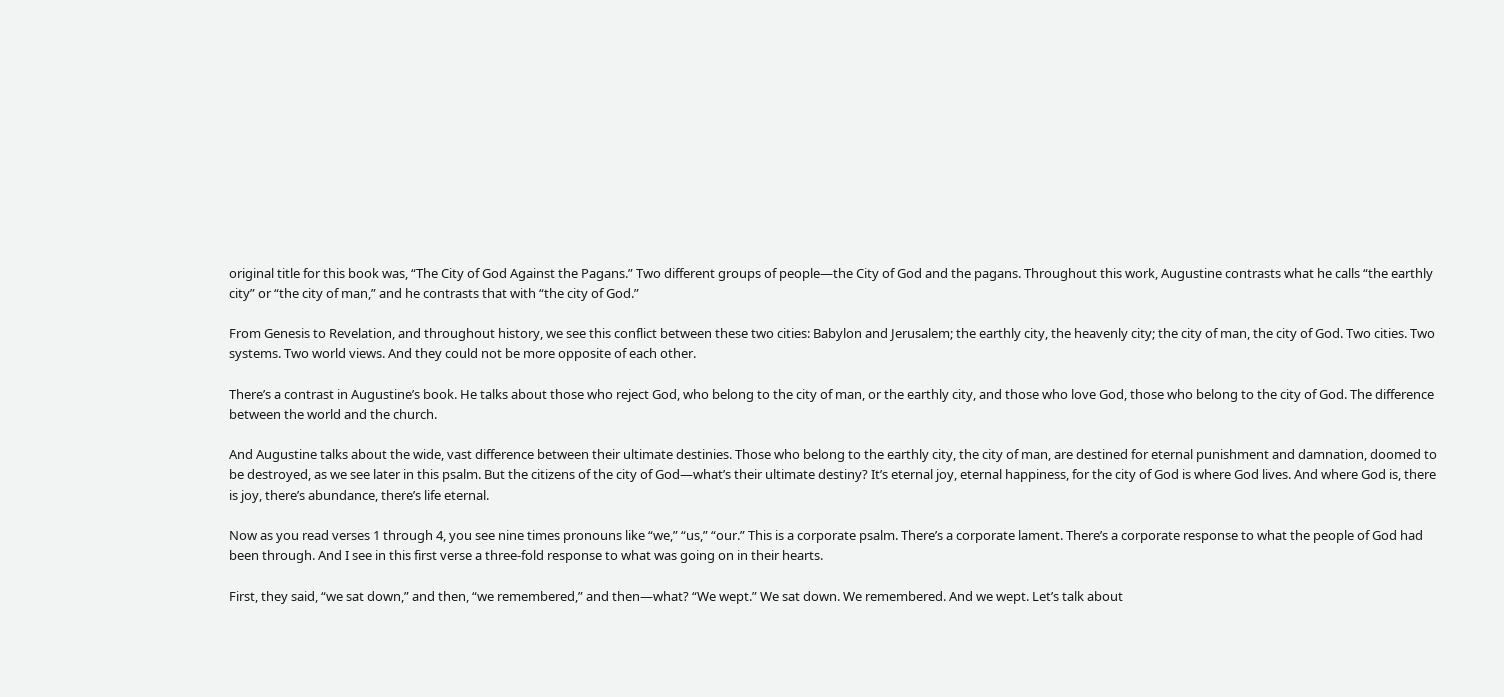original title for this book was, “The City of God Against the Pagans.” Two different groups of people—the City of God and the pagans. Throughout this work, Augustine contrasts what he calls “the earthly city” or “the city of man,” and he contrasts that with “the city of God.”

From Genesis to Revelation, and throughout history, we see this conflict between these two cities: Babylon and Jerusalem; the earthly city, the heavenly city; the city of man, the city of God. Two cities. Two systems. Two world views. And they could not be more opposite of each other.

There’s a contrast in Augustine’s book. He talks about those who reject God, who belong to the city of man, or the earthly city, and those who love God, those who belong to the city of God. The difference between the world and the church.

And Augustine talks about the wide, vast difference between their ultimate destinies. Those who belong to the earthly city, the city of man, are destined for eternal punishment and damnation, doomed to be destroyed, as we see later in this psalm. But the citizens of the city of God—what’s their ultimate destiny? It’s eternal joy, eternal happiness, for the city of God is where God lives. And where God is, there is joy, there’s abundance, there’s life eternal.

Now as you read verses 1 through 4, you see nine times pronouns like “we,” “us,” “our.” This is a corporate psalm. There’s a corporate lament. There’s a corporate response to what the people of God had been through. And I see in this first verse a three-fold response to what was going on in their hearts.

First, they said, “we sat down,” and then, “we remembered,” and then—what? “We wept.” We sat down. We remembered. And we wept. Let’s talk about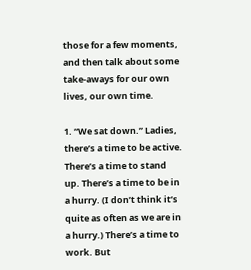those for a few moments, and then talk about some take-aways for our own lives, our own time.

1. “We sat down.” Ladies, there’s a time to be active. There’s a time to stand up. There’s a time to be in a hurry. (I don’t think it’s quite as often as we are in a hurry.) There’s a time to work. But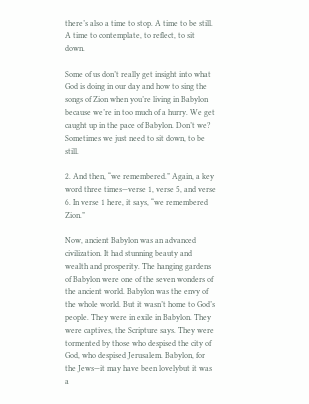there’s also a time to stop. A time to be still. A time to contemplate, to reflect, to sit down.

Some of us don’t really get insight into what God is doing in our day and how to sing the songs of Zion when you’re living in Babylon because we’re in too much of a hurry. We get caught up in the pace of Babylon. Don’t we? Sometimes we just need to sit down, to be still.

2. And then, “we remembered.” Again, a key word three times—verse 1, verse 5, and verse 6. In verse 1 here, it says, “we remembered Zion.”

Now, ancient Babylon was an advanced civilization. It had stunning beauty and wealth and prosperity. The hanging gardens of Babylon were one of the seven wonders of the ancient world. Babylon was the envy of the whole world. But it wasn’t home to God’s people. They were in exile in Babylon. They were captives, the Scripture says. They were tormented by those who despised the city of God, who despised Jerusalem. Babylon, for the Jews—it may have been lovelybut it was a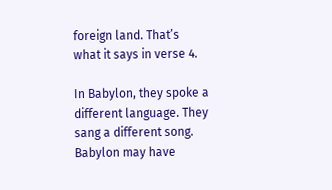foreign land. That’s what it says in verse 4.

In Babylon, they spoke a different language. They sang a different song. Babylon may have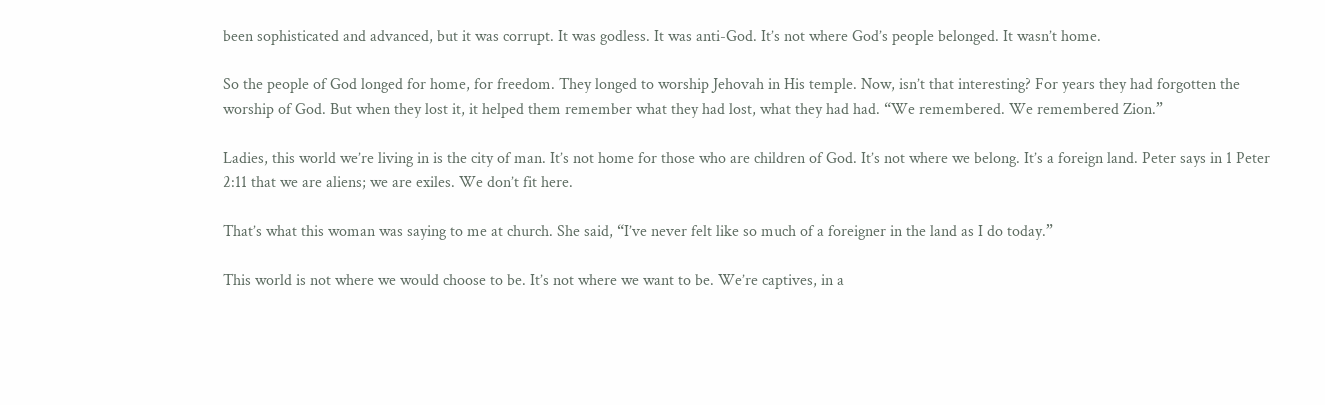been sophisticated and advanced, but it was corrupt. It was godless. It was anti-God. It’s not where God’s people belonged. It wasn’t home.

So the people of God longed for home, for freedom. They longed to worship Jehovah in His temple. Now, isn’t that interesting? For years they had forgotten the worship of God. But when they lost it, it helped them remember what they had lost, what they had had. “We remembered. We remembered Zion.”

Ladies, this world we’re living in is the city of man. It’s not home for those who are children of God. It’s not where we belong. It’s a foreign land. Peter says in 1 Peter 2:11 that we are aliens; we are exiles. We don’t fit here.

That’s what this woman was saying to me at church. She said, “I’ve never felt like so much of a foreigner in the land as I do today.”

This world is not where we would choose to be. It’s not where we want to be. We’re captives, in a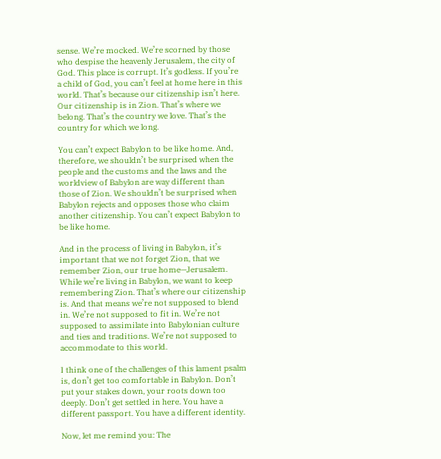sense. We’re mocked. We’re scorned by those who despise the heavenly Jerusalem, the city of God. This place is corrupt. It’s godless. If you’re a child of God, you can’t feel at home here in this world. That’s because our citizenship isn’t here. Our citizenship is in Zion. That’s where we belong. That’s the country we love. That’s the country for which we long.

You can’t expect Babylon to be like home. And, therefore, we shouldn’t be surprised when the people and the customs and the laws and the worldview of Babylon are way different than those of Zion. We shouldn’t be surprised when Babylon rejects and opposes those who claim another citizenship. You can’t expect Babylon to be like home.

And in the process of living in Babylon, it’s important that we not forget Zion, that we remember Zion, our true home—Jerusalem. While we’re living in Babylon, we want to keep remembering Zion. That’s where our citizenship is. And that means we’re not supposed to blend in. We’re not supposed to fit in. We’re not supposed to assimilate into Babylonian culture and ties and traditions. We’re not supposed to accommodate to this world.

I think one of the challenges of this lament psalm is, don’t get too comfortable in Babylon. Don’t put your stakes down, your roots down too deeply. Don’t get settled in here. You have a different passport. You have a different identity.

Now, let me remind you: The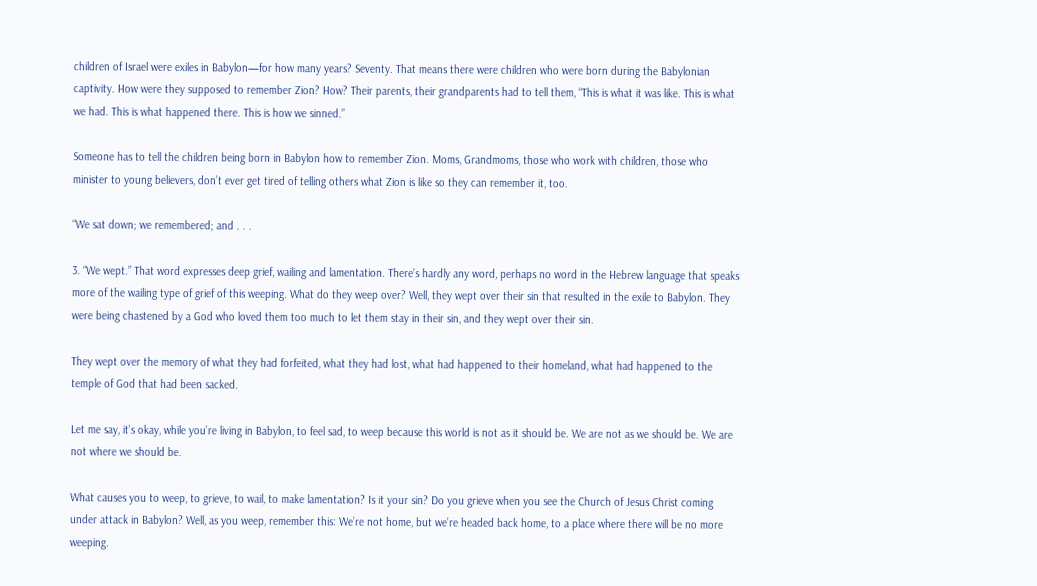children of Israel were exiles in Babylon—for how many years? Seventy. That means there were children who were born during the Babylonian captivity. How were they supposed to remember Zion? How? Their parents, their grandparents had to tell them, “This is what it was like. This is what we had. This is what happened there. This is how we sinned.”

Someone has to tell the children being born in Babylon how to remember Zion. Moms, Grandmoms, those who work with children, those who minister to young believers, don’t ever get tired of telling others what Zion is like so they can remember it, too.

“We sat down; we remembered; and . . .

3. “We wept.” That word expresses deep grief, wailing and lamentation. There’s hardly any word, perhaps no word in the Hebrew language that speaks more of the wailing type of grief of this weeping. What do they weep over? Well, they wept over their sin that resulted in the exile to Babylon. They were being chastened by a God who loved them too much to let them stay in their sin, and they wept over their sin.

They wept over the memory of what they had forfeited, what they had lost, what had happened to their homeland, what had happened to the temple of God that had been sacked.

Let me say, it’s okay, while you’re living in Babylon, to feel sad, to weep because this world is not as it should be. We are not as we should be. We are not where we should be.

What causes you to weep, to grieve, to wail, to make lamentation? Is it your sin? Do you grieve when you see the Church of Jesus Christ coming under attack in Babylon? Well, as you weep, remember this: We’re not home, but we’re headed back home, to a place where there will be no more weeping.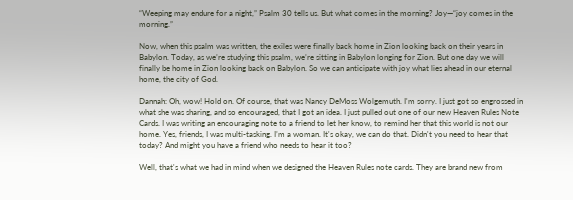“Weeping may endure for a night,” Psalm 30 tells us. But what comes in the morning? Joy—“joy comes in the morning.”

Now, when this psalm was written, the exiles were finally back home in Zion looking back on their years in Babylon. Today, as we’re studying this psalm, we’re sitting in Babylon longing for Zion. But one day we will finally be home in Zion looking back on Babylon. So we can anticipate with joy what lies ahead in our eternal home, the city of God.

Dannah: Oh, wow! Hold on. Of course, that was Nancy DeMoss Wolgemuth. I'm sorry. I just got so engrossed in what she was sharing, and so encouraged, that I got an idea. I just pulled out one of our new Heaven Rules Note Cards. I was writing an encouraging note to a friend to let her know, to remind her that this world is not our home. Yes, friends, I was multi-tasking. I’m a woman. It's okay, we can do that. Didn't you need to hear that today? And might you have a friend who needs to hear it too?

Well, that's what we had in mind when we designed the Heaven Rules note cards. They are brand new from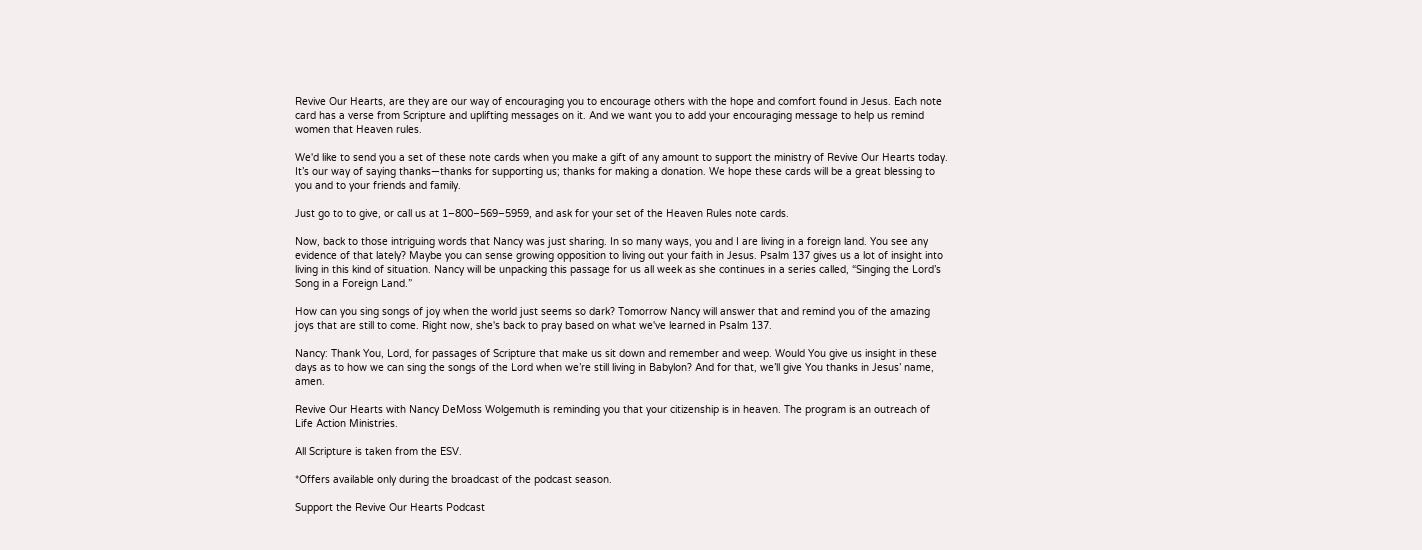Revive Our Hearts, are they are our way of encouraging you to encourage others with the hope and comfort found in Jesus. Each note card has a verse from Scripture and uplifting messages on it. And we want you to add your encouraging message to help us remind women that Heaven rules.

We'd like to send you a set of these note cards when you make a gift of any amount to support the ministry of Revive Our Hearts today. It’s our way of saying thanks—thanks for supporting us; thanks for making a donation. We hope these cards will be a great blessing to you and to your friends and family.

Just go to to give, or call us at 1–800–569–5959, and ask for your set of the Heaven Rules note cards.

Now, back to those intriguing words that Nancy was just sharing. In so many ways, you and I are living in a foreign land. You see any evidence of that lately? Maybe you can sense growing opposition to living out your faith in Jesus. Psalm 137 gives us a lot of insight into living in this kind of situation. Nancy will be unpacking this passage for us all week as she continues in a series called, “Singing the Lord’s Song in a Foreign Land.”

How can you sing songs of joy when the world just seems so dark? Tomorrow Nancy will answer that and remind you of the amazing joys that are still to come. Right now, she's back to pray based on what we've learned in Psalm 137.

Nancy: Thank You, Lord, for passages of Scripture that make us sit down and remember and weep. Would You give us insight in these days as to how we can sing the songs of the Lord when we’re still living in Babylon? And for that, we’ll give You thanks in Jesus’ name, amen.

Revive Our Hearts with Nancy DeMoss Wolgemuth is reminding you that your citizenship is in heaven. The program is an outreach of Life Action Ministries.

All Scripture is taken from the ESV.

*Offers available only during the broadcast of the podcast season.

Support the Revive Our Hearts Podcast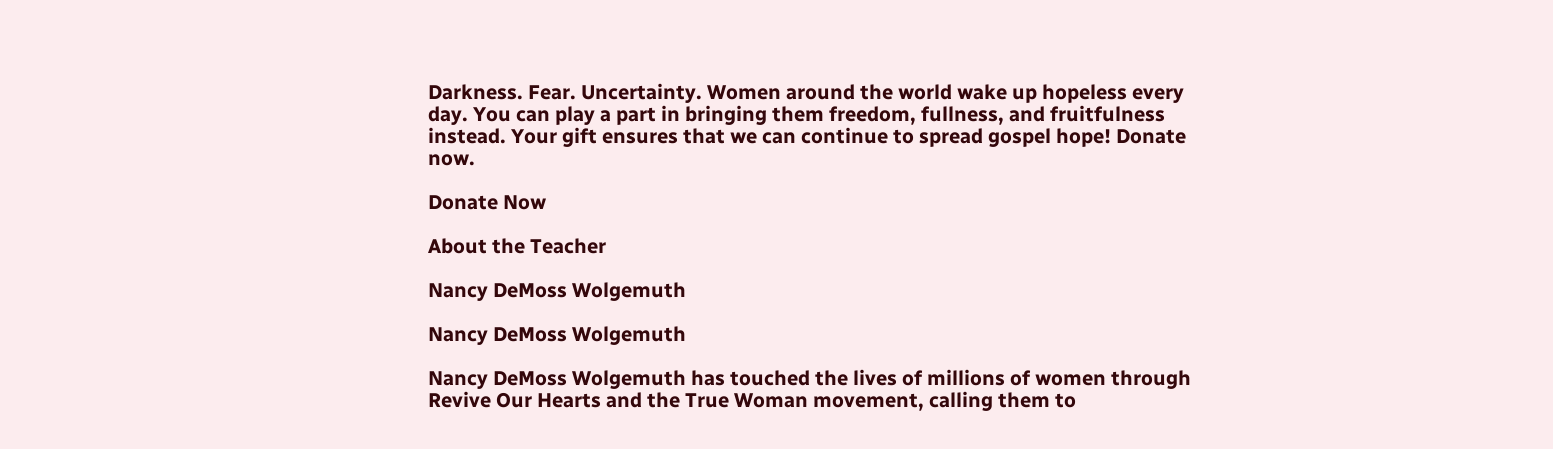Darkness. Fear. Uncertainty. Women around the world wake up hopeless every day. You can play a part in bringing them freedom, fullness, and fruitfulness instead. Your gift ensures that we can continue to spread gospel hope! Donate now.

Donate Now

About the Teacher

Nancy DeMoss Wolgemuth

Nancy DeMoss Wolgemuth

Nancy DeMoss Wolgemuth has touched the lives of millions of women through Revive Our Hearts and the True Woman movement, calling them to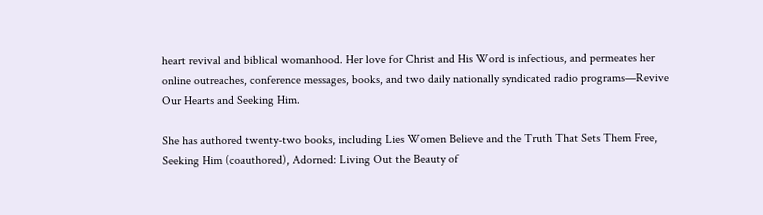heart revival and biblical womanhood. Her love for Christ and His Word is infectious, and permeates her online outreaches, conference messages, books, and two daily nationally syndicated radio programs—Revive Our Hearts and Seeking Him.

She has authored twenty-two books, including Lies Women Believe and the Truth That Sets Them Free, Seeking Him (coauthored), Adorned: Living Out the Beauty of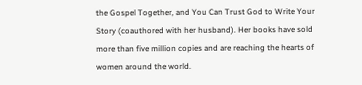the Gospel Together, and You Can Trust God to Write Your Story (coauthored with her husband). Her books have sold more than five million copies and are reaching the hearts of women around the world.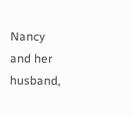Nancy and her husband,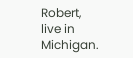Robert, live in Michigan.